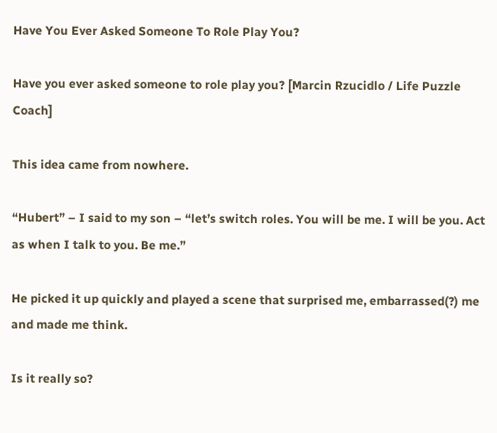Have You Ever Asked Someone To Role Play You?

Have you ever asked someone to role play you? [Marcin Rzucidlo / Life Puzzle Coach]

This idea came from nowhere.

“Hubert” – I said to my son – “let’s switch roles. You will be me. I will be you. Act as when I talk to you. Be me.”

He picked it up quickly and played a scene that surprised me, embarrassed(?) me and made me think.

Is it really so?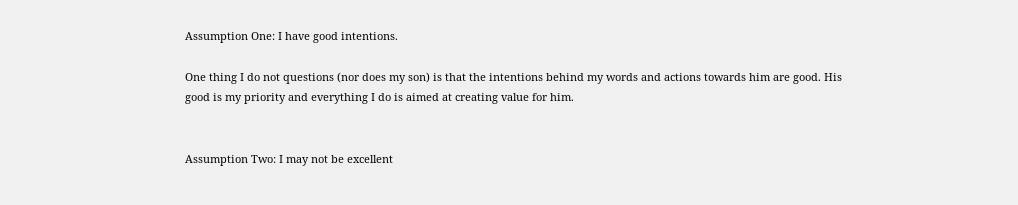Assumption One: I have good intentions.

One thing I do not questions (nor does my son) is that the intentions behind my words and actions towards him are good. His good is my priority and everything I do is aimed at creating value for him.


Assumption Two: I may not be excellent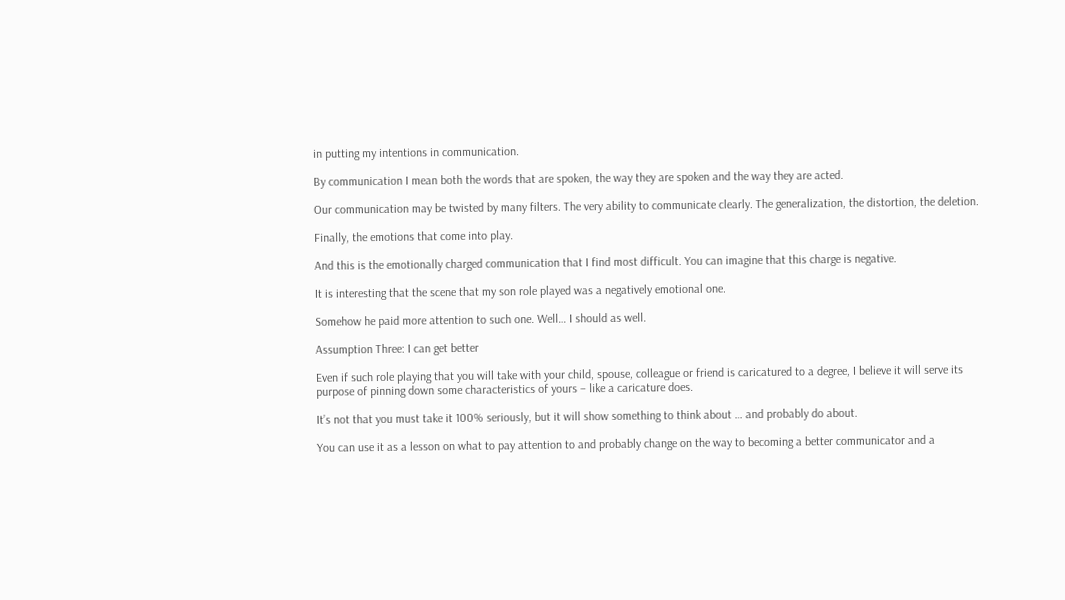in putting my intentions in communication.

By communication I mean both the words that are spoken, the way they are spoken and the way they are acted.

Our communication may be twisted by many filters. The very ability to communicate clearly. The generalization, the distortion, the deletion.

Finally, the emotions that come into play.

And this is the emotionally charged communication that I find most difficult. You can imagine that this charge is negative.

It is interesting that the scene that my son role played was a negatively emotional one.

Somehow he paid more attention to such one. Well… I should as well.

Assumption Three: I can get better

Even if such role playing that you will take with your child, spouse, colleague or friend is caricatured to a degree, I believe it will serve its purpose of pinning down some characteristics of yours – like a caricature does.

It’s not that you must take it 100% seriously, but it will show something to think about … and probably do about.

You can use it as a lesson on what to pay attention to and probably change on the way to becoming a better communicator and a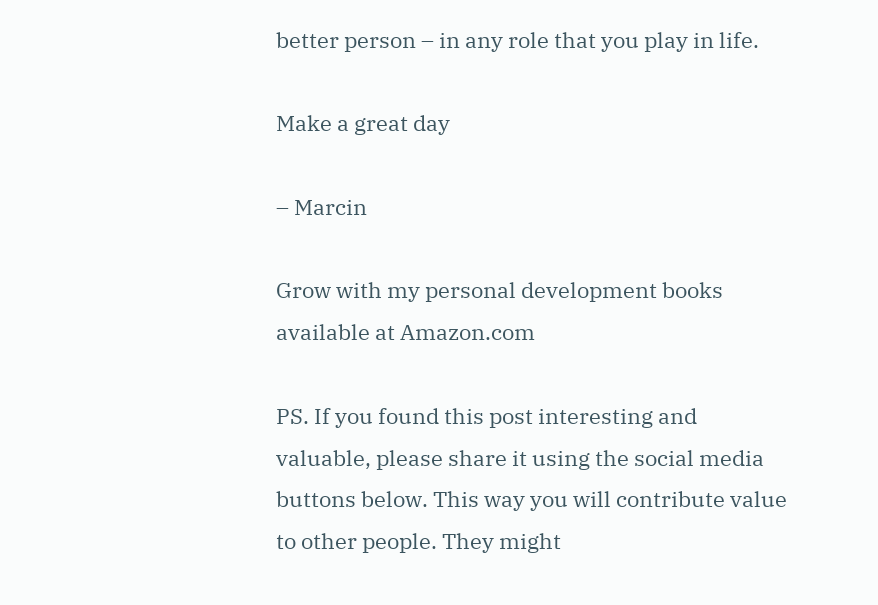better person – in any role that you play in life.

Make a great day

– Marcin

Grow with my personal development books available at Amazon.com

PS. If you found this post interesting and valuable, please share it using the social media buttons below. This way you will contribute value to other people. They might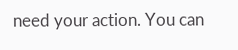need your action. You can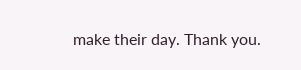make their day. Thank you.